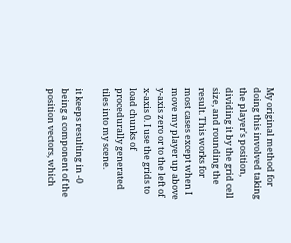My original method for doing this involved taking the player's position, dividing it by the grid cell size, and rounding the result. This works for most cases except when I move my player up above y-axis zero or to the left of x-axis 0. I use the grids to load chunks of procedurally generated tiles into my scene.

it keeps resulting in -0 being a component of the position vectors, which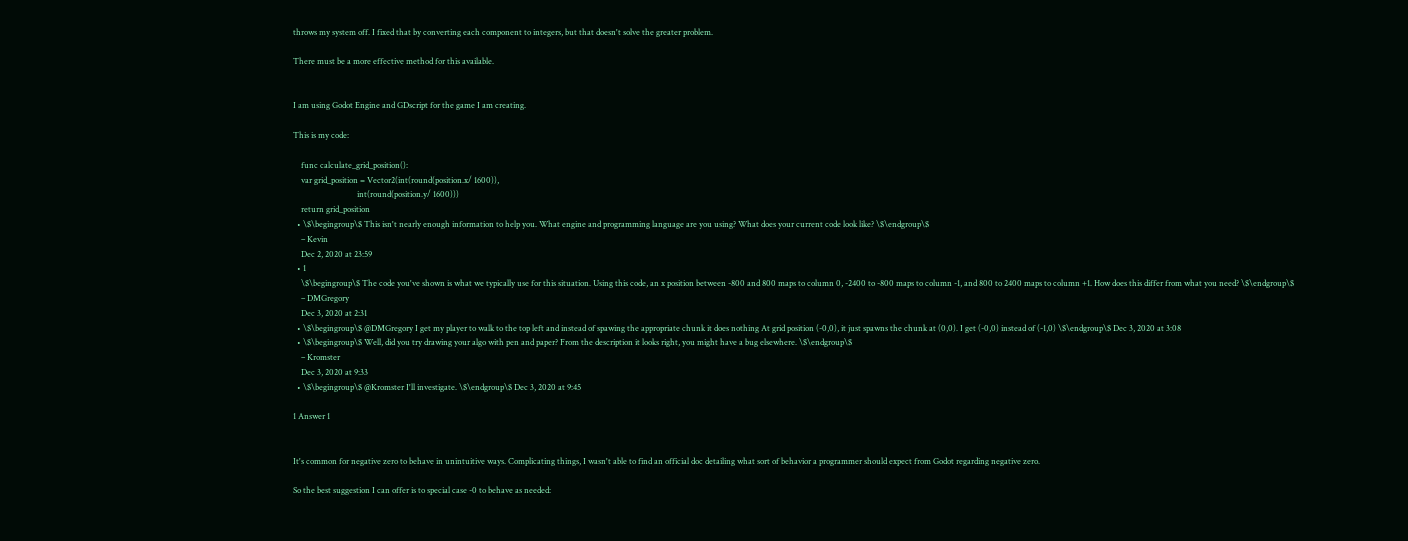throws my system off. I fixed that by converting each component to integers, but that doesn't solve the greater problem.

There must be a more effective method for this available.


I am using Godot Engine and GDscript for the game I am creating.

This is my code:

    func calculate_grid_position():
    var grid_position = Vector2(int(round(position.x/ 1600)),
                                int(round(position.y/ 1600)))
    return grid_position
  • \$\begingroup\$ This isn't nearly enough information to help you. What engine and programming language are you using? What does your current code look like? \$\endgroup\$
    – Kevin
    Dec 2, 2020 at 23:59
  • 1
    \$\begingroup\$ The code you've shown is what we typically use for this situation. Using this code, an x position between -800 and 800 maps to column 0, -2400 to -800 maps to column -1, and 800 to 2400 maps to column +1. How does this differ from what you need? \$\endgroup\$
    – DMGregory
    Dec 3, 2020 at 2:31
  • \$\begingroup\$ @DMGregory I get my player to walk to the top left and instead of spawing the appropriate chunk it does nothing At grid position (-0,0), it just spawns the chunk at (0,0). I get (-0,0) instead of (-1,0) \$\endgroup\$ Dec 3, 2020 at 3:08
  • \$\begingroup\$ Well, did you try drawing your algo with pen and paper? From the description it looks right, you might have a bug elsewhere. \$\endgroup\$
    – Kromster
    Dec 3, 2020 at 9:33
  • \$\begingroup\$ @Kromster I'll investigate. \$\endgroup\$ Dec 3, 2020 at 9:45

1 Answer 1


It's common for negative zero to behave in unintuitive ways. Complicating things, I wasn't able to find an official doc detailing what sort of behavior a programmer should expect from Godot regarding negative zero.

So the best suggestion I can offer is to special case -0 to behave as needed: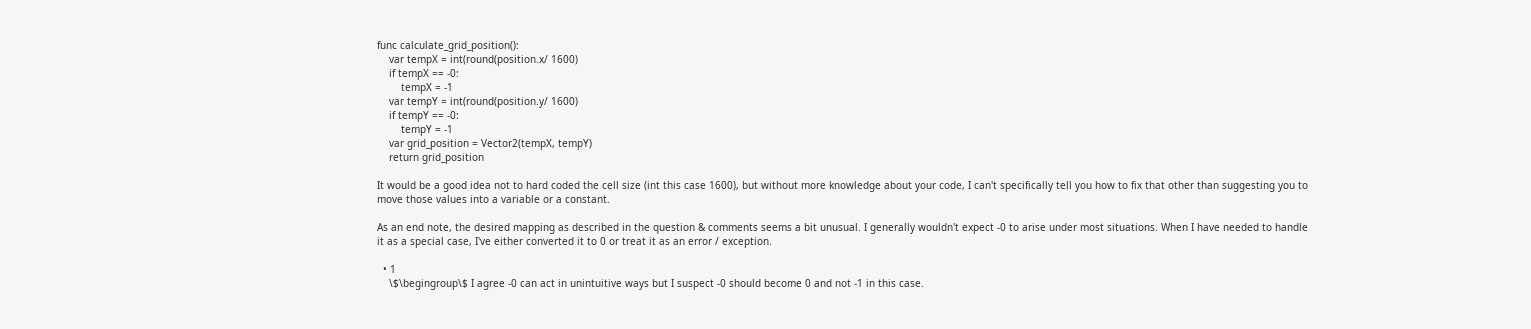func calculate_grid_position():
    var tempX = int(round(position.x/ 1600)
    if tempX == -0:
        tempX = -1
    var tempY = int(round(position.y/ 1600)
    if tempY == -0:
        tempY = -1
    var grid_position = Vector2(tempX, tempY)
    return grid_position

It would be a good idea not to hard coded the cell size (int this case 1600), but without more knowledge about your code, I can't specifically tell you how to fix that other than suggesting you to move those values into a variable or a constant.

As an end note, the desired mapping as described in the question & comments seems a bit unusual. I generally wouldn't expect -0 to arise under most situations. When I have needed to handle it as a special case, I've either converted it to 0 or treat it as an error / exception.

  • 1
    \$\begingroup\$ I agree -0 can act in unintuitive ways but I suspect -0 should become 0 and not -1 in this case.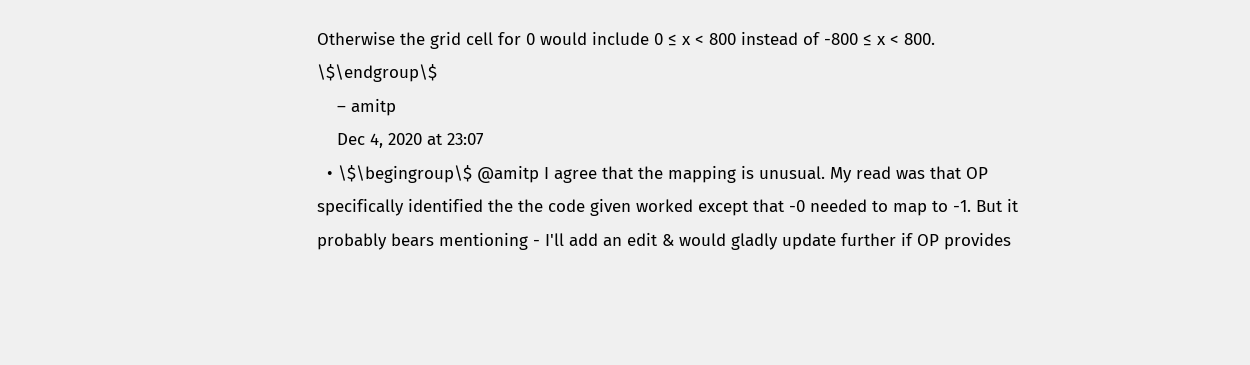Otherwise the grid cell for 0 would include 0 ≤ x < 800 instead of -800 ≤ x < 800. \$\endgroup\$
    – amitp
    Dec 4, 2020 at 23:07
  • \$\begingroup\$ @amitp I agree that the mapping is unusual. My read was that OP specifically identified the the code given worked except that -0 needed to map to -1. But it probably bears mentioning - I'll add an edit & would gladly update further if OP provides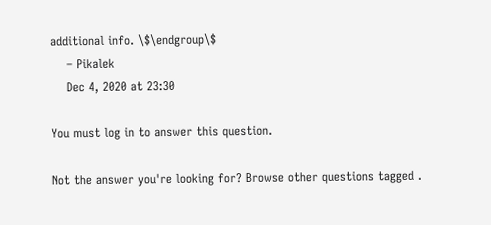additional info. \$\endgroup\$
    – Pikalek
    Dec 4, 2020 at 23:30

You must log in to answer this question.

Not the answer you're looking for? Browse other questions tagged .